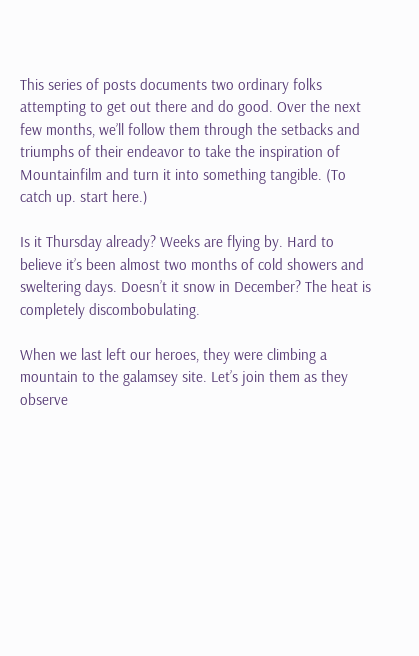This series of posts documents two ordinary folks attempting to get out there and do good. Over the next few months, we’ll follow them through the setbacks and triumphs of their endeavor to take the inspiration of Mountainfilm and turn it into something tangible. (To catch up. start here.)

Is it Thursday already? Weeks are flying by. Hard to believe it’s been almost two months of cold showers and sweltering days. Doesn’t it snow in December? The heat is completely discombobulating.

When we last left our heroes, they were climbing a mountain to the galamsey site. Let’s join them as they observe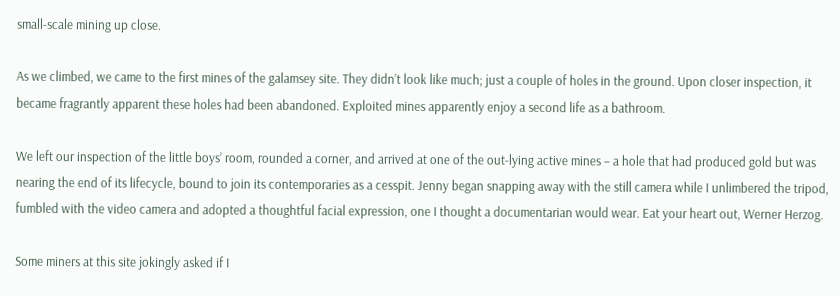small-scale mining up close.

As we climbed, we came to the first mines of the galamsey site. They didn’t look like much; just a couple of holes in the ground. Upon closer inspection, it became fragrantly apparent these holes had been abandoned. Exploited mines apparently enjoy a second life as a bathroom.

We left our inspection of the little boys’ room, rounded a corner, and arrived at one of the out-lying active mines – a hole that had produced gold but was nearing the end of its lifecycle, bound to join its contemporaries as a cesspit. Jenny began snapping away with the still camera while I unlimbered the tripod, fumbled with the video camera and adopted a thoughtful facial expression, one I thought a documentarian would wear. Eat your heart out, Werner Herzog.

Some miners at this site jokingly asked if I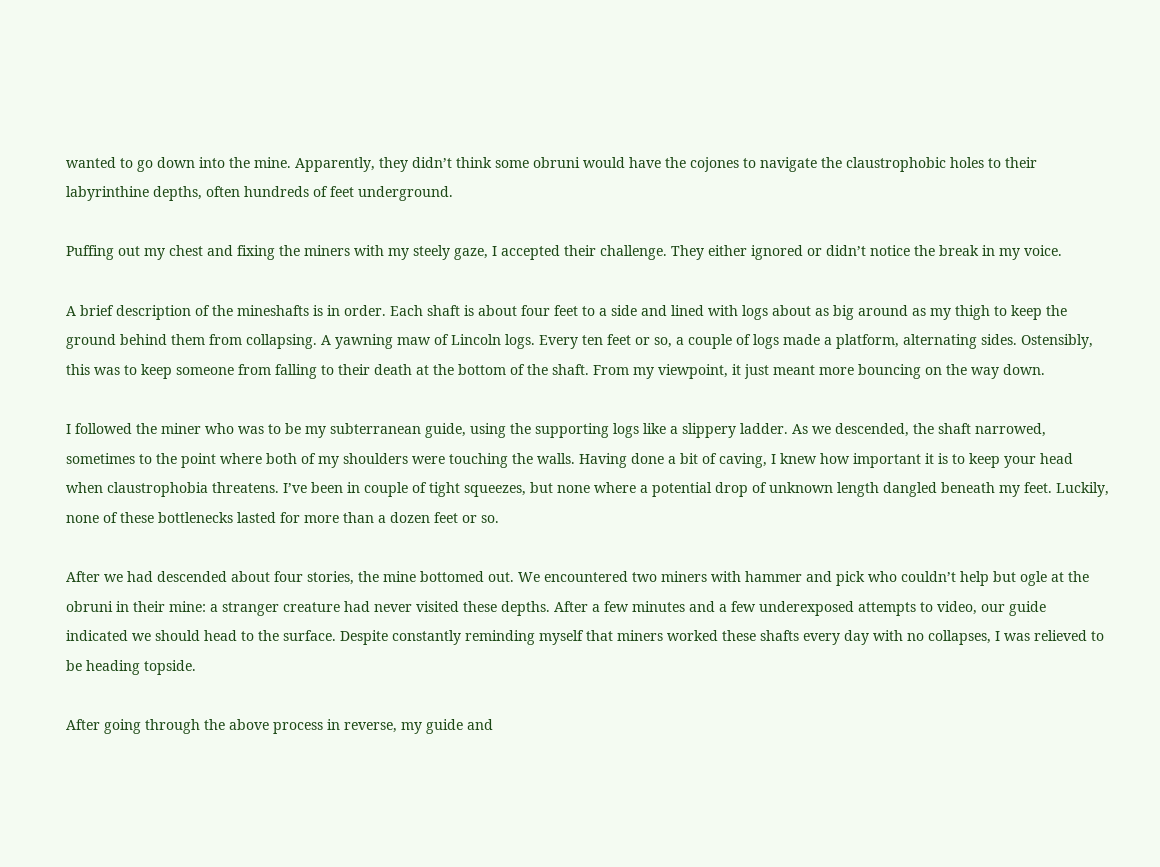wanted to go down into the mine. Apparently, they didn’t think some obruni would have the cojones to navigate the claustrophobic holes to their labyrinthine depths, often hundreds of feet underground.

Puffing out my chest and fixing the miners with my steely gaze, I accepted their challenge. They either ignored or didn’t notice the break in my voice.

A brief description of the mineshafts is in order. Each shaft is about four feet to a side and lined with logs about as big around as my thigh to keep the ground behind them from collapsing. A yawning maw of Lincoln logs. Every ten feet or so, a couple of logs made a platform, alternating sides. Ostensibly, this was to keep someone from falling to their death at the bottom of the shaft. From my viewpoint, it just meant more bouncing on the way down.

I followed the miner who was to be my subterranean guide, using the supporting logs like a slippery ladder. As we descended, the shaft narrowed, sometimes to the point where both of my shoulders were touching the walls. Having done a bit of caving, I knew how important it is to keep your head when claustrophobia threatens. I’ve been in couple of tight squeezes, but none where a potential drop of unknown length dangled beneath my feet. Luckily, none of these bottlenecks lasted for more than a dozen feet or so.

After we had descended about four stories, the mine bottomed out. We encountered two miners with hammer and pick who couldn’t help but ogle at the obruni in their mine: a stranger creature had never visited these depths. After a few minutes and a few underexposed attempts to video, our guide indicated we should head to the surface. Despite constantly reminding myself that miners worked these shafts every day with no collapses, I was relieved to be heading topside.

After going through the above process in reverse, my guide and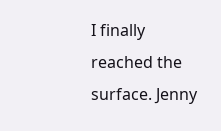I finally reached the surface. Jenny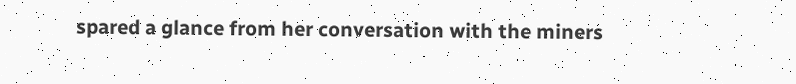spared a glance from her conversation with the miners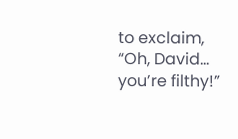to exclaim, “Oh, David… you’re filthy!”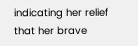indicating her relief that her brave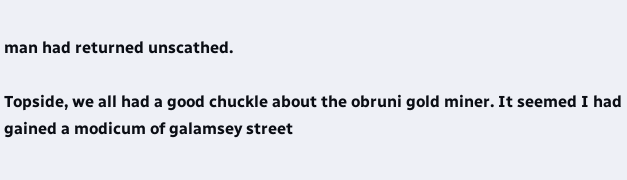man had returned unscathed.

Topside, we all had a good chuckle about the obruni gold miner. It seemed I had gained a modicum of galamsey street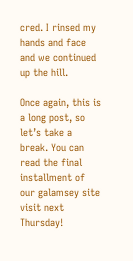cred. I rinsed my hands and face and we continued up the hill.

Once again, this is a long post, so let’s take a break. You can read the final installment of our galamsey site visit next Thursday!